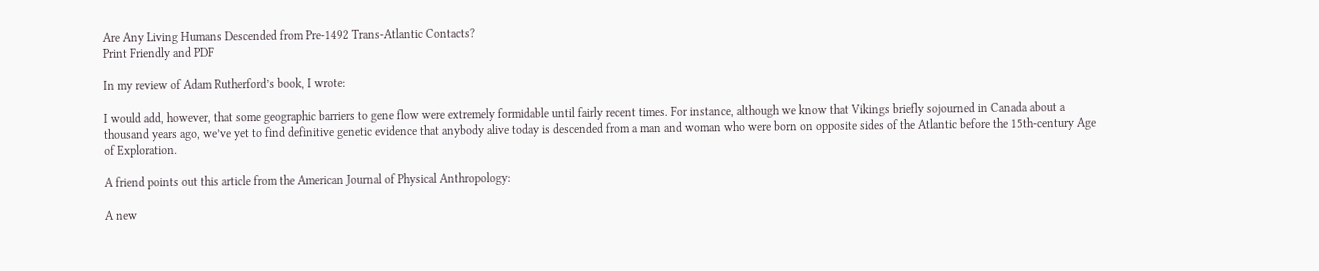Are Any Living Humans Descended from Pre-1492 Trans-Atlantic Contacts?
Print Friendly and PDF

In my review of Adam Rutherford’s book, I wrote:

I would add, however, that some geographic barriers to gene flow were extremely formidable until fairly recent times. For instance, although we know that Vikings briefly sojourned in Canada about a thousand years ago, we’ve yet to find definitive genetic evidence that anybody alive today is descended from a man and woman who were born on opposite sides of the Atlantic before the 15th-century Age of Exploration.

A friend points out this article from the American Journal of Physical Anthropology:

A new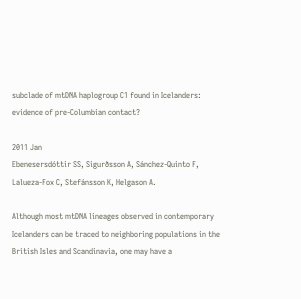subclade of mtDNA haplogroup C1 found in Icelanders: evidence of pre-Columbian contact?

2011 Jan
Ebenesersdóttir SS, Sigurðsson A, Sánchez-Quinto F, Lalueza-Fox C, Stefánsson K, Helgason A.

Although most mtDNA lineages observed in contemporary Icelanders can be traced to neighboring populations in the British Isles and Scandinavia, one may have a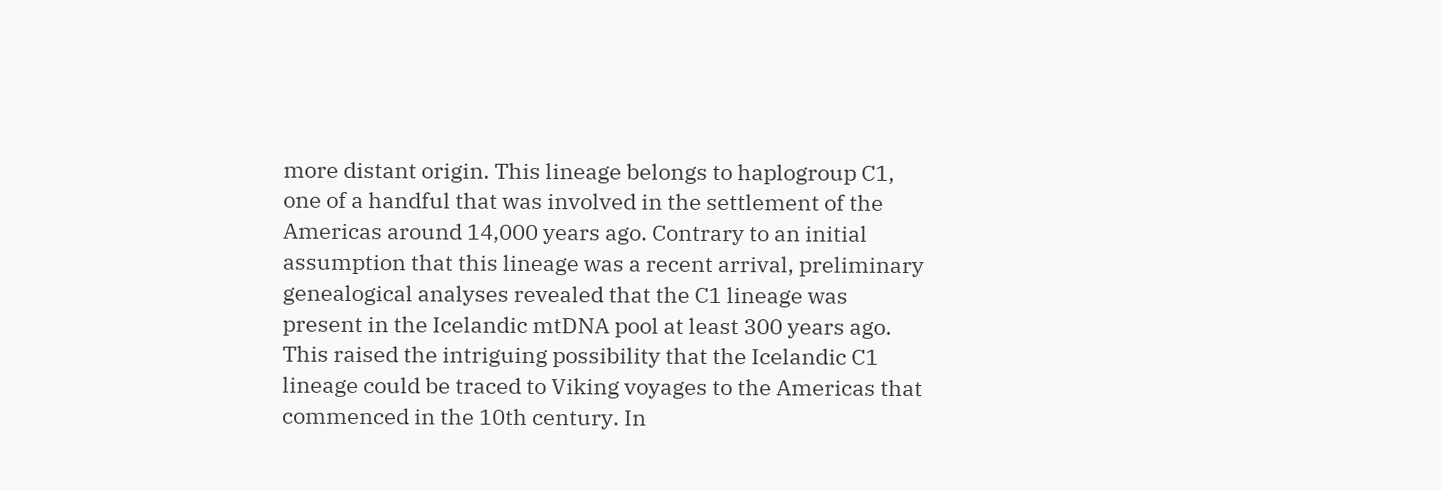more distant origin. This lineage belongs to haplogroup C1, one of a handful that was involved in the settlement of the Americas around 14,000 years ago. Contrary to an initial assumption that this lineage was a recent arrival, preliminary genealogical analyses revealed that the C1 lineage was present in the Icelandic mtDNA pool at least 300 years ago. This raised the intriguing possibility that the Icelandic C1 lineage could be traced to Viking voyages to the Americas that commenced in the 10th century. In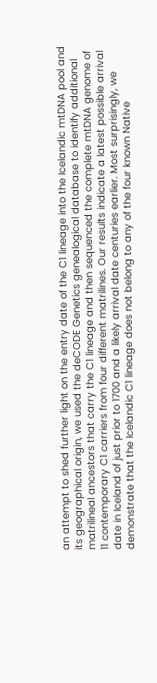an attempt to shed further light on the entry date of the C1 lineage into the Icelandic mtDNA pool and its geographical origin, we used the deCODE Genetics genealogical database to identify additional matrilineal ancestors that carry the C1 lineage and then sequenced the complete mtDNA genome of 11 contemporary C1 carriers from four different matrilines. Our results indicate a latest possible arrival date in Iceland of just prior to 1700 and a likely arrival date centuries earlier. Most surprisingly, we demonstrate that the Icelandic C1 lineage does not belong to any of the four known Native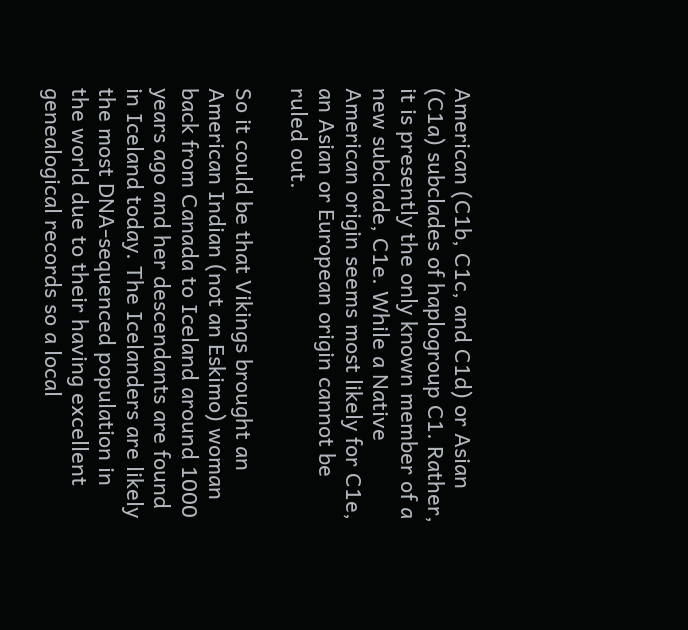American (C1b, C1c, and C1d) or Asian (C1a) subclades of haplogroup C1. Rather, it is presently the only known member of a new subclade, C1e. While a Native American origin seems most likely for C1e, an Asian or European origin cannot be ruled out.

So it could be that Vikings brought an American Indian (not an Eskimo) woman back from Canada to Iceland around 1000 years ago and her descendants are found in Iceland today. The Icelanders are likely the most DNA-sequenced population in the world due to their having excellent genealogical records so a local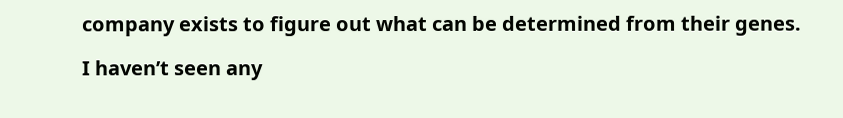company exists to figure out what can be determined from their genes.

I haven’t seen any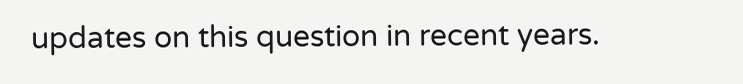updates on this question in recent years.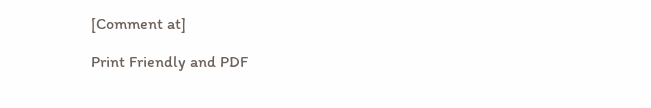[Comment at]

Print Friendly and PDF